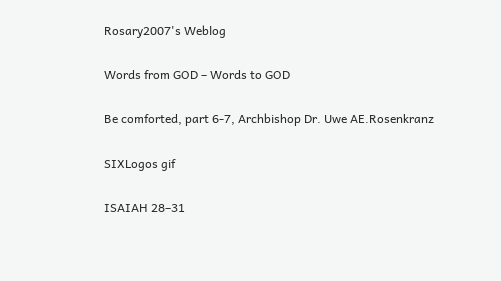Rosary2007's Weblog

Words from GOD – Words to GOD

Be comforted, part 6-7, Archbishop Dr. Uwe AE.Rosenkranz

SIXLogos gif

ISAIAH 28–31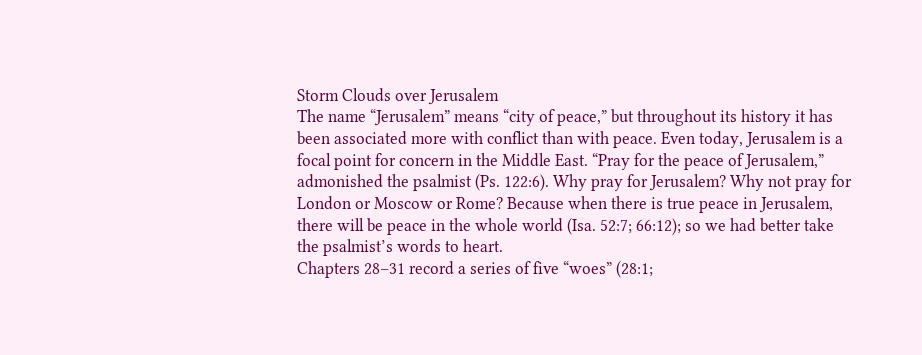Storm Clouds over Jerusalem
The name “Jerusalem” means “city of peace,” but throughout its history it has been associated more with conflict than with peace. Even today, Jerusalem is a focal point for concern in the Middle East. “Pray for the peace of Jerusalem,” admonished the psalmist (Ps. 122:6). Why pray for Jerusalem? Why not pray for London or Moscow or Rome? Because when there is true peace in Jerusalem, there will be peace in the whole world (Isa. 52:7; 66:12); so we had better take the psalmist’s words to heart.
Chapters 28–31 record a series of five “woes” (28:1;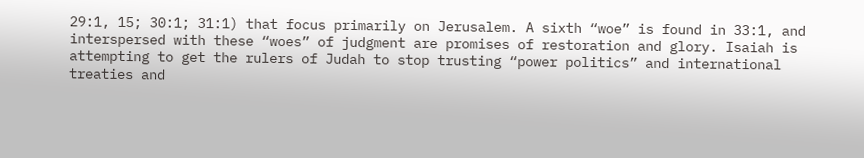29:1, 15; 30:1; 31:1) that focus primarily on Jerusalem. A sixth “woe” is found in 33:1, and interspersed with these “woes” of judgment are promises of restoration and glory. Isaiah is attempting to get the rulers of Judah to stop trusting “power politics” and international treaties and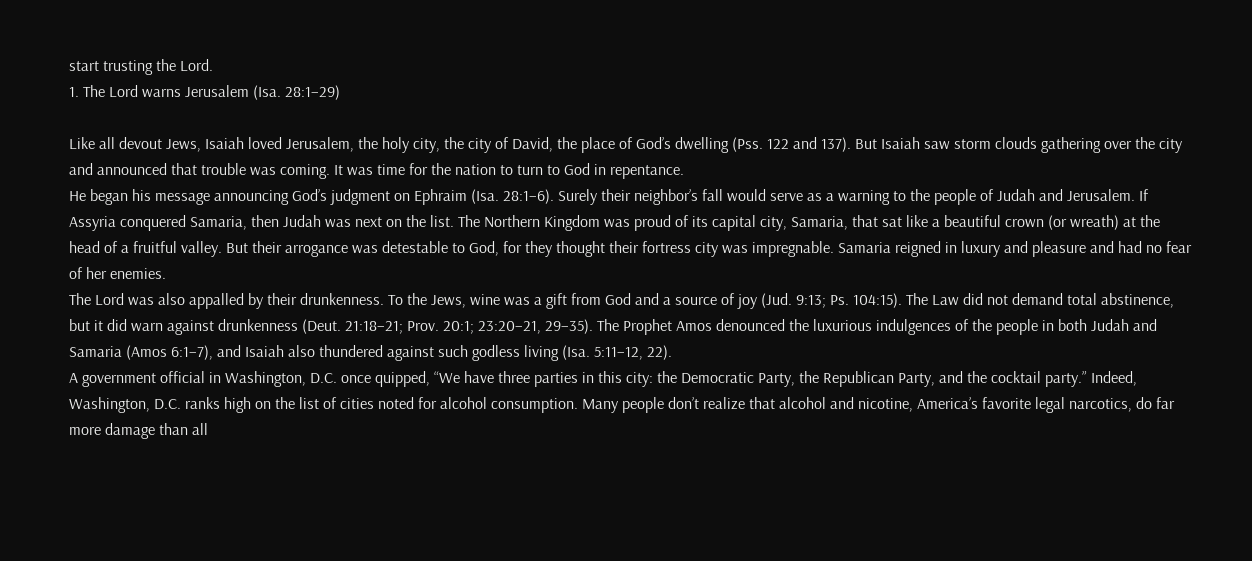start trusting the Lord.
1. The Lord warns Jerusalem (Isa. 28:1–29)

Like all devout Jews, Isaiah loved Jerusalem, the holy city, the city of David, the place of God’s dwelling (Pss. 122 and 137). But Isaiah saw storm clouds gathering over the city and announced that trouble was coming. It was time for the nation to turn to God in repentance.
He began his message announcing God’s judgment on Ephraim (Isa. 28:1–6). Surely their neighbor’s fall would serve as a warning to the people of Judah and Jerusalem. If Assyria conquered Samaria, then Judah was next on the list. The Northern Kingdom was proud of its capital city, Samaria, that sat like a beautiful crown (or wreath) at the head of a fruitful valley. But their arrogance was detestable to God, for they thought their fortress city was impregnable. Samaria reigned in luxury and pleasure and had no fear of her enemies.
The Lord was also appalled by their drunkenness. To the Jews, wine was a gift from God and a source of joy (Jud. 9:13; Ps. 104:15). The Law did not demand total abstinence, but it did warn against drunkenness (Deut. 21:18–21; Prov. 20:1; 23:20–21, 29–35). The Prophet Amos denounced the luxurious indulgences of the people in both Judah and Samaria (Amos 6:1–7), and Isaiah also thundered against such godless living (Isa. 5:11–12, 22).
A government official in Washington, D.C. once quipped, “We have three parties in this city: the Democratic Party, the Republican Party, and the cocktail party.” Indeed, Washington, D.C. ranks high on the list of cities noted for alcohol consumption. Many people don’t realize that alcohol and nicotine, America’s favorite legal narcotics, do far more damage than all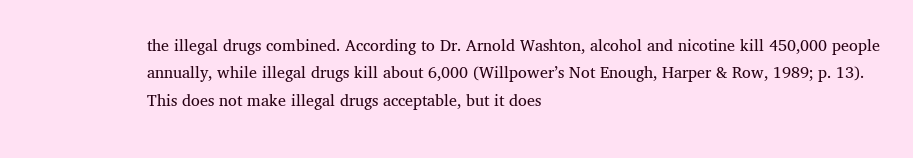the illegal drugs combined. According to Dr. Arnold Washton, alcohol and nicotine kill 450,000 people annually, while illegal drugs kill about 6,000 (Willpower’s Not Enough, Harper & Row, 1989; p. 13). This does not make illegal drugs acceptable, but it does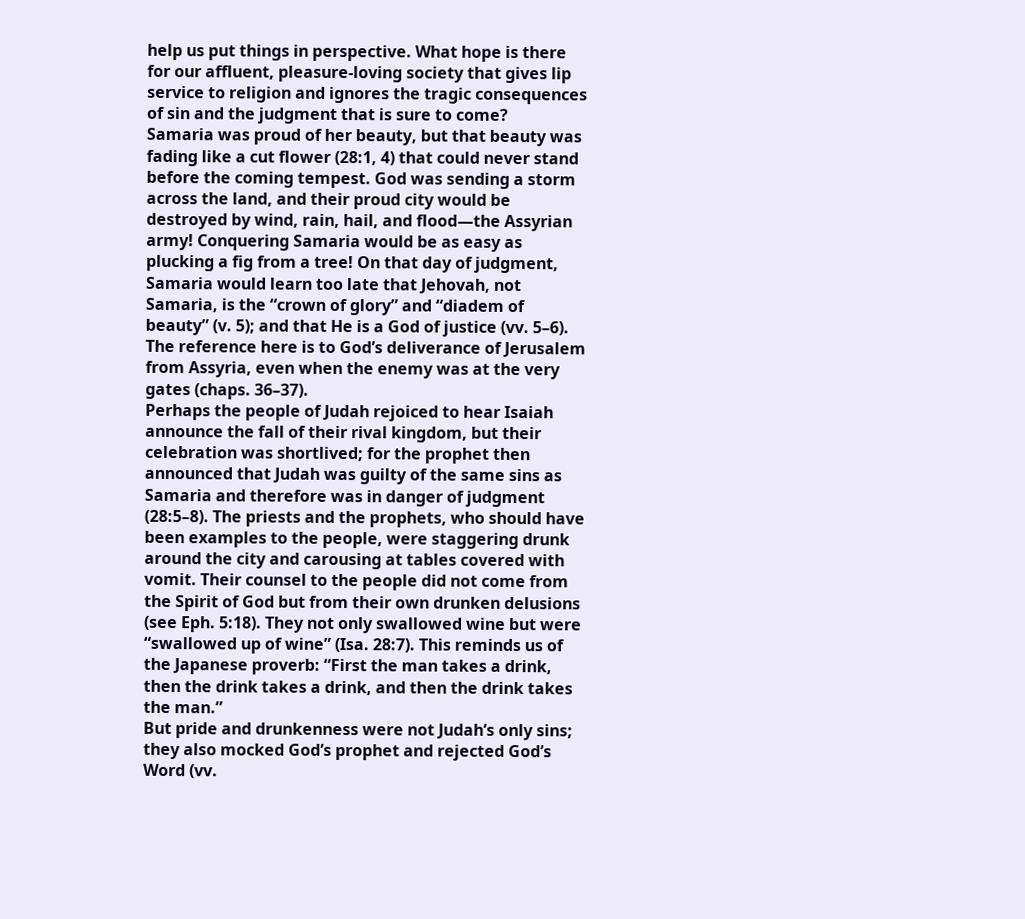help us put things in perspective. What hope is there for our affluent, pleasure-loving society that gives lip service to religion and ignores the tragic consequences of sin and the judgment that is sure to come?
Samaria was proud of her beauty, but that beauty was fading like a cut flower (28:1, 4) that could never stand before the coming tempest. God was sending a storm across the land, and their proud city would be destroyed by wind, rain, hail, and flood—the Assyrian army! Conquering Samaria would be as easy as plucking a fig from a tree! On that day of judgment, Samaria would learn too late that Jehovah, not Samaria, is the “crown of glory” and “diadem of beauty” (v. 5); and that He is a God of justice (vv. 5–6). The reference here is to God’s deliverance of Jerusalem from Assyria, even when the enemy was at the very gates (chaps. 36–37).
Perhaps the people of Judah rejoiced to hear Isaiah announce the fall of their rival kingdom, but their celebration was shortlived; for the prophet then announced that Judah was guilty of the same sins as Samaria and therefore was in danger of judgment (28:5–8). The priests and the prophets, who should have been examples to the people, were staggering drunk around the city and carousing at tables covered with vomit. Their counsel to the people did not come from the Spirit of God but from their own drunken delusions (see Eph. 5:18). They not only swallowed wine but were “swallowed up of wine” (Isa. 28:7). This reminds us of the Japanese proverb: “First the man takes a drink, then the drink takes a drink, and then the drink takes the man.”
But pride and drunkenness were not Judah’s only sins; they also mocked God’s prophet and rejected God’s Word (vv.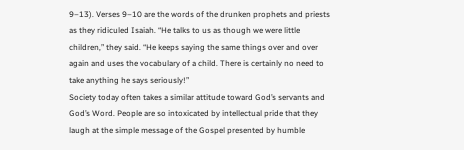9–13). Verses 9–10 are the words of the drunken prophets and priests as they ridiculed Isaiah. “He talks to us as though we were little children,” they said. “He keeps saying the same things over and over again and uses the vocabulary of a child. There is certainly no need to take anything he says seriously!”
Society today often takes a similar attitude toward God’s servants and God’s Word. People are so intoxicated by intellectual pride that they laugh at the simple message of the Gospel presented by humble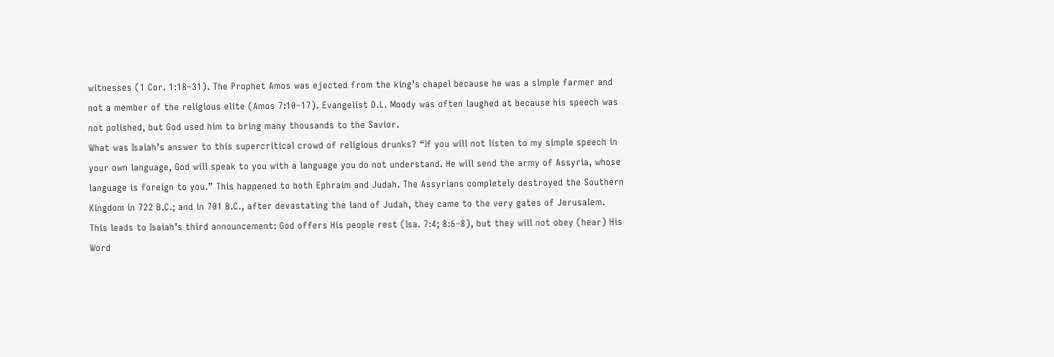witnesses (1 Cor. 1:18–31). The Prophet Amos was ejected from the king’s chapel because he was a simple farmer and not a member of the religious elite (Amos 7:10–17). Evangelist D.L. Moody was often laughed at because his speech was not polished, but God used him to bring many thousands to the Savior.
What was Isaiah’s answer to this supercritical crowd of religious drunks? “If you will not listen to my simple speech in your own language, God will speak to you with a language you do not understand. He will send the army of Assyria, whose language is foreign to you.” This happened to both Ephraim and Judah. The Assyrians completely destroyed the Southern Kingdom in 722 B.C.; and in 701 B.C., after devastating the land of Judah, they came to the very gates of Jerusalem.
This leads to Isaiah’s third announcement: God offers His people rest (Isa. 7:4; 8:6–8), but they will not obey (hear) His Word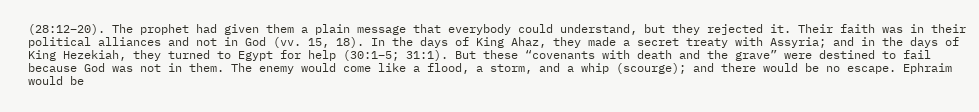(28:12–20). The prophet had given them a plain message that everybody could understand, but they rejected it. Their faith was in their political alliances and not in God (vv. 15, 18). In the days of King Ahaz, they made a secret treaty with Assyria; and in the days of King Hezekiah, they turned to Egypt for help (30:1–5; 31:1). But these “covenants with death and the grave” were destined to fail because God was not in them. The enemy would come like a flood, a storm, and a whip (scourge); and there would be no escape. Ephraim would be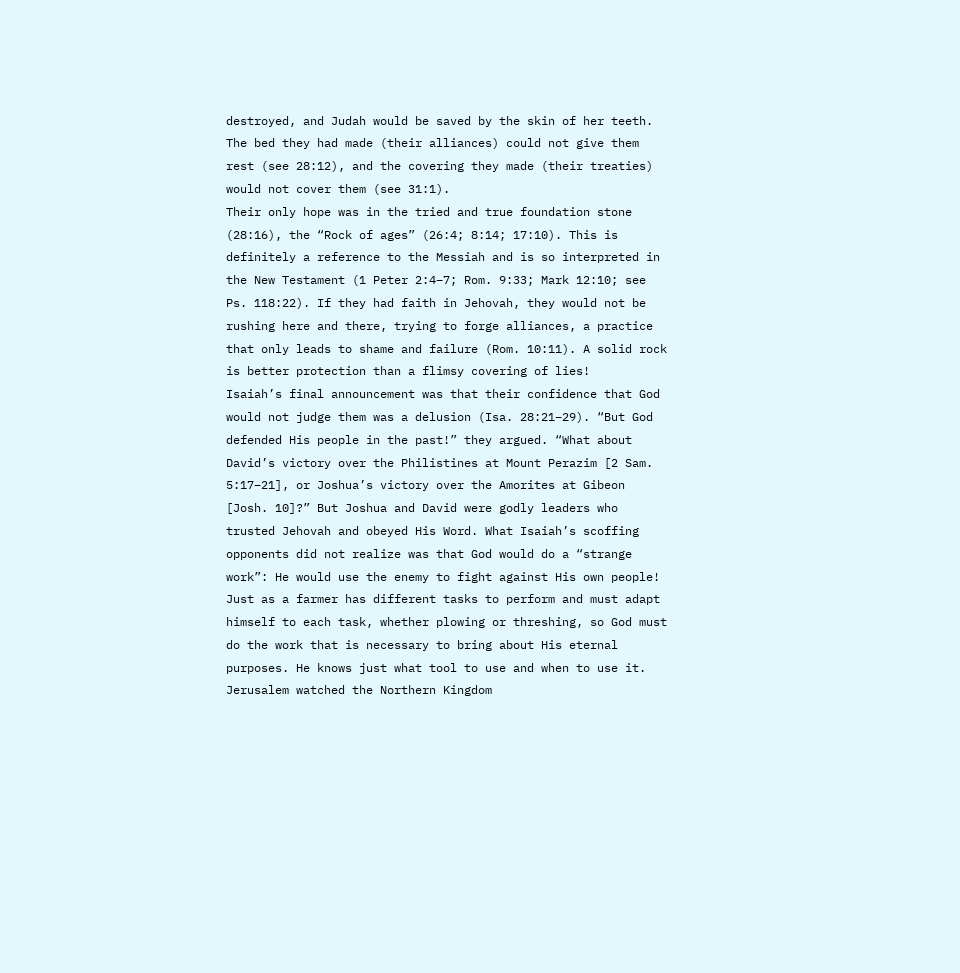destroyed, and Judah would be saved by the skin of her teeth. The bed they had made (their alliances) could not give them rest (see 28:12), and the covering they made (their treaties) would not cover them (see 31:1).
Their only hope was in the tried and true foundation stone (28:16), the “Rock of ages” (26:4; 8:14; 17:10). This is definitely a reference to the Messiah and is so interpreted in the New Testament (1 Peter 2:4–7; Rom. 9:33; Mark 12:10; see Ps. 118:22). If they had faith in Jehovah, they would not be rushing here and there, trying to forge alliances, a practice that only leads to shame and failure (Rom. 10:11). A solid rock is better protection than a flimsy covering of lies!
Isaiah’s final announcement was that their confidence that God would not judge them was a delusion (Isa. 28:21–29). “But God defended His people in the past!” they argued. “What about David’s victory over the Philistines at Mount Perazim [2 Sam. 5:17–21], or Joshua’s victory over the Amorites at Gibeon [Josh. 10]?” But Joshua and David were godly leaders who trusted Jehovah and obeyed His Word. What Isaiah’s scoffing opponents did not realize was that God would do a “strange work”: He would use the enemy to fight against His own people! Just as a farmer has different tasks to perform and must adapt himself to each task, whether plowing or threshing, so God must do the work that is necessary to bring about His eternal purposes. He knows just what tool to use and when to use it.
Jerusalem watched the Northern Kingdom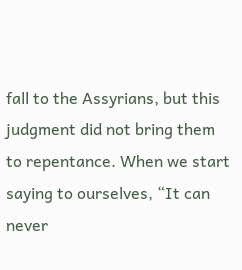fall to the Assyrians, but this judgment did not bring them to repentance. When we start saying to ourselves, “It can never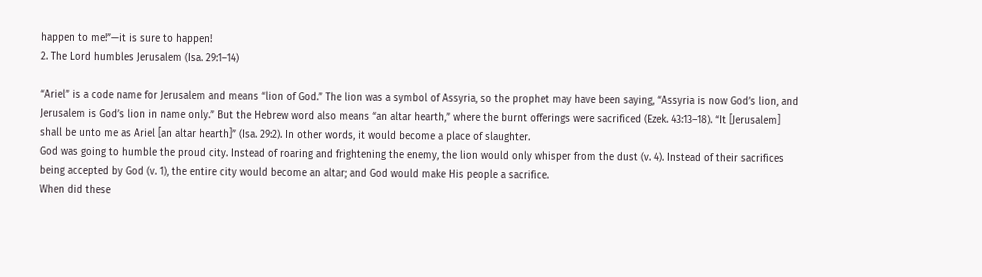happen to me!”—it is sure to happen!
2. The Lord humbles Jerusalem (Isa. 29:1–14)

“Ariel” is a code name for Jerusalem and means “lion of God.” The lion was a symbol of Assyria, so the prophet may have been saying, “Assyria is now God’s lion, and Jerusalem is God’s lion in name only.” But the Hebrew word also means “an altar hearth,” where the burnt offerings were sacrificed (Ezek. 43:13–18). “It [Jerusalem] shall be unto me as Ariel [an altar hearth]” (Isa. 29:2). In other words, it would become a place of slaughter.
God was going to humble the proud city. Instead of roaring and frightening the enemy, the lion would only whisper from the dust (v. 4). Instead of their sacrifices being accepted by God (v. 1), the entire city would become an altar; and God would make His people a sacrifice.
When did these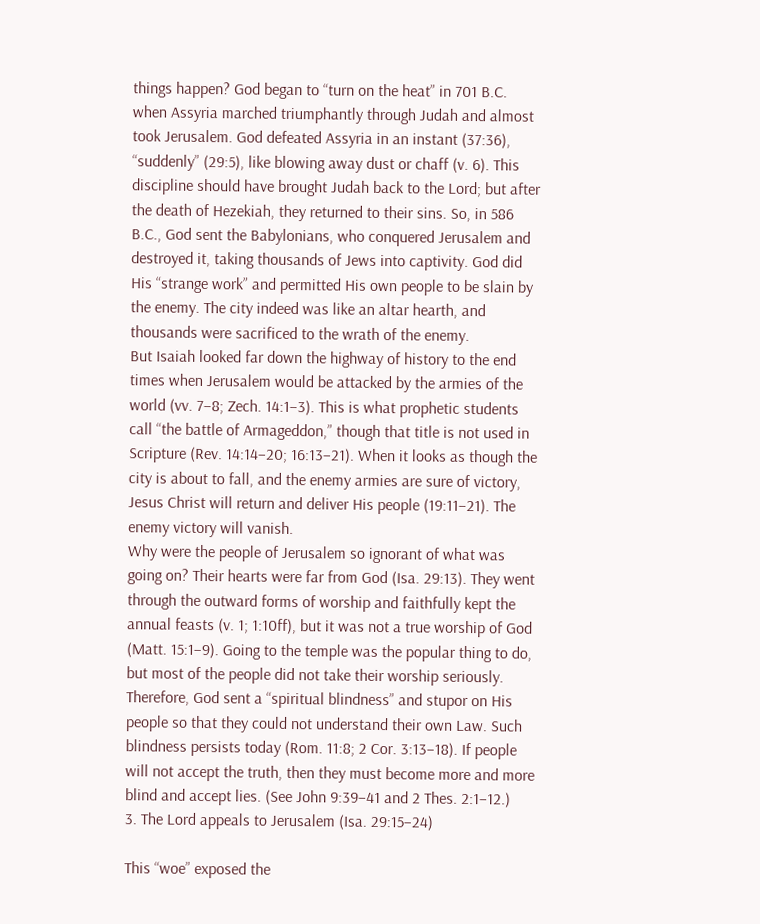things happen? God began to “turn on the heat” in 701 B.C. when Assyria marched triumphantly through Judah and almost took Jerusalem. God defeated Assyria in an instant (37:36), “suddenly” (29:5), like blowing away dust or chaff (v. 6). This discipline should have brought Judah back to the Lord; but after the death of Hezekiah, they returned to their sins. So, in 586 B.C., God sent the Babylonians, who conquered Jerusalem and destroyed it, taking thousands of Jews into captivity. God did His “strange work” and permitted His own people to be slain by the enemy. The city indeed was like an altar hearth, and thousands were sacrificed to the wrath of the enemy.
But Isaiah looked far down the highway of history to the end times when Jerusalem would be attacked by the armies of the world (vv. 7–8; Zech. 14:1–3). This is what prophetic students call “the battle of Armageddon,” though that title is not used in Scripture (Rev. 14:14–20; 16:13–21). When it looks as though the city is about to fall, and the enemy armies are sure of victory, Jesus Christ will return and deliver His people (19:11–21). The enemy victory will vanish.
Why were the people of Jerusalem so ignorant of what was going on? Their hearts were far from God (Isa. 29:13). They went through the outward forms of worship and faithfully kept the annual feasts (v. 1; 1:10ff), but it was not a true worship of God (Matt. 15:1–9). Going to the temple was the popular thing to do, but most of the people did not take their worship seriously. Therefore, God sent a “spiritual blindness” and stupor on His people so that they could not understand their own Law. Such blindness persists today (Rom. 11:8; 2 Cor. 3:13–18). If people will not accept the truth, then they must become more and more blind and accept lies. (See John 9:39–41 and 2 Thes. 2:1–12.)
3. The Lord appeals to Jerusalem (Isa. 29:15–24)

This “woe” exposed the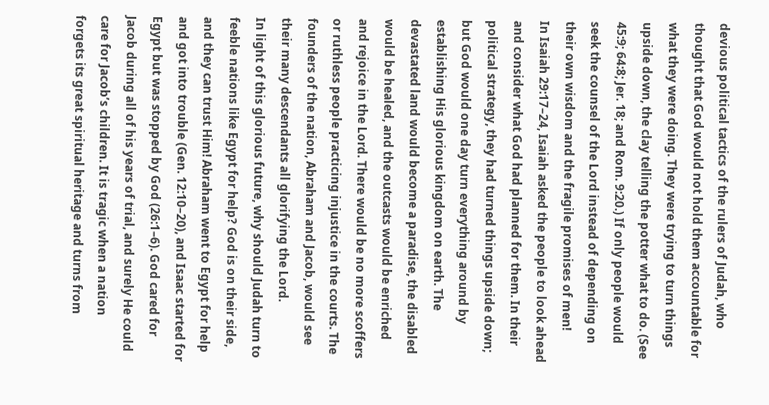devious political tactics of the rulers of Judah, who thought that God would not hold them accountable for what they were doing. They were trying to turn things upside down, the clay telling the potter what to do. (See 45:9; 64:8; Jer. 18; and Rom. 9:20.) If only people would seek the counsel of the Lord instead of depending on their own wisdom and the fragile promises of men!
In Isaiah 29:17–24, Isaiah asked the people to look ahead and consider what God had planned for them. In their political strategy, they had turned things upside down; but God would one day turn everything around by establishing His glorious kingdom on earth. The devastated land would become a paradise, the disabled would be healed, and the outcasts would be enriched and rejoice in the Lord. There would be no more scoffers or ruthless people practicing injustice in the courts. The founders of the nation, Abraham and Jacob, would see their many descendants all glorifying the Lord.
In light of this glorious future, why should Judah turn to feeble nations like Egypt for help? God is on their side, and they can trust Him! Abraham went to Egypt for help and got into trouble (Gen. 12:10–20), and Isaac started for Egypt but was stopped by God (26:1–6). God cared for Jacob during all of his years of trial, and surely He could care for Jacob’s children. It is tragic when a nation forgets its great spiritual heritage and turns from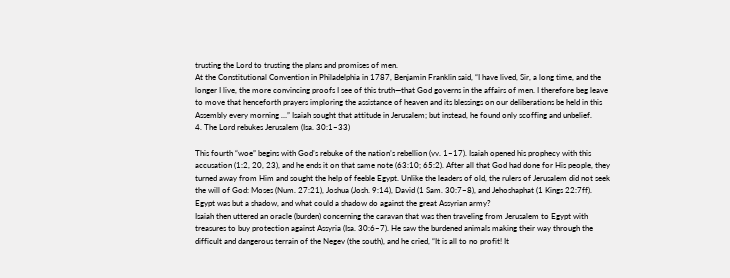trusting the Lord to trusting the plans and promises of men.
At the Constitutional Convention in Philadelphia in 1787, Benjamin Franklin said, “I have lived, Sir, a long time, and the longer I live, the more convincing proofs I see of this truth—that God governs in the affairs of men. I therefore beg leave to move that henceforth prayers imploring the assistance of heaven and its blessings on our deliberations be held in this Assembly every morning …” Isaiah sought that attitude in Jerusalem; but instead, he found only scoffing and unbelief.
4. The Lord rebukes Jerusalem (Isa. 30:1–33)

This fourth “woe” begins with God’s rebuke of the nation’s rebellion (vv. 1–17). Isaiah opened his prophecy with this accusation (1:2, 20, 23), and he ends it on that same note (63:10; 65:2). After all that God had done for His people, they turned away from Him and sought the help of feeble Egypt. Unlike the leaders of old, the rulers of Jerusalem did not seek the will of God: Moses (Num. 27:21), Joshua (Josh. 9:14), David (1 Sam. 30:7–8), and Jehoshaphat (1 Kings 22:7ff). Egypt was but a shadow, and what could a shadow do against the great Assyrian army?
Isaiah then uttered an oracle (burden) concerning the caravan that was then traveling from Jerusalem to Egypt with treasures to buy protection against Assyria (Isa. 30:6–7). He saw the burdened animals making their way through the difficult and dangerous terrain of the Negev (the south), and he cried, “It is all to no profit! It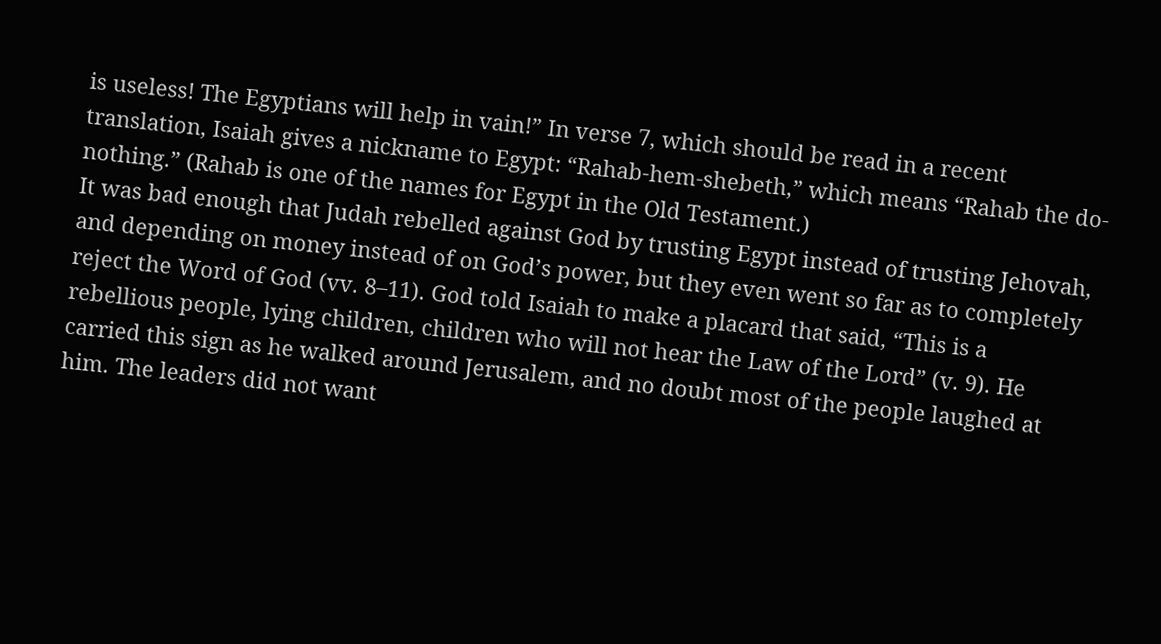is useless! The Egyptians will help in vain!” In verse 7, which should be read in a recent translation, Isaiah gives a nickname to Egypt: “Rahab-hem-shebeth,” which means “Rahab the do-nothing.” (Rahab is one of the names for Egypt in the Old Testament.)
It was bad enough that Judah rebelled against God by trusting Egypt instead of trusting Jehovah, and depending on money instead of on God’s power, but they even went so far as to completely reject the Word of God (vv. 8–11). God told Isaiah to make a placard that said, “This is a rebellious people, lying children, children who will not hear the Law of the Lord” (v. 9). He carried this sign as he walked around Jerusalem, and no doubt most of the people laughed at him. The leaders did not want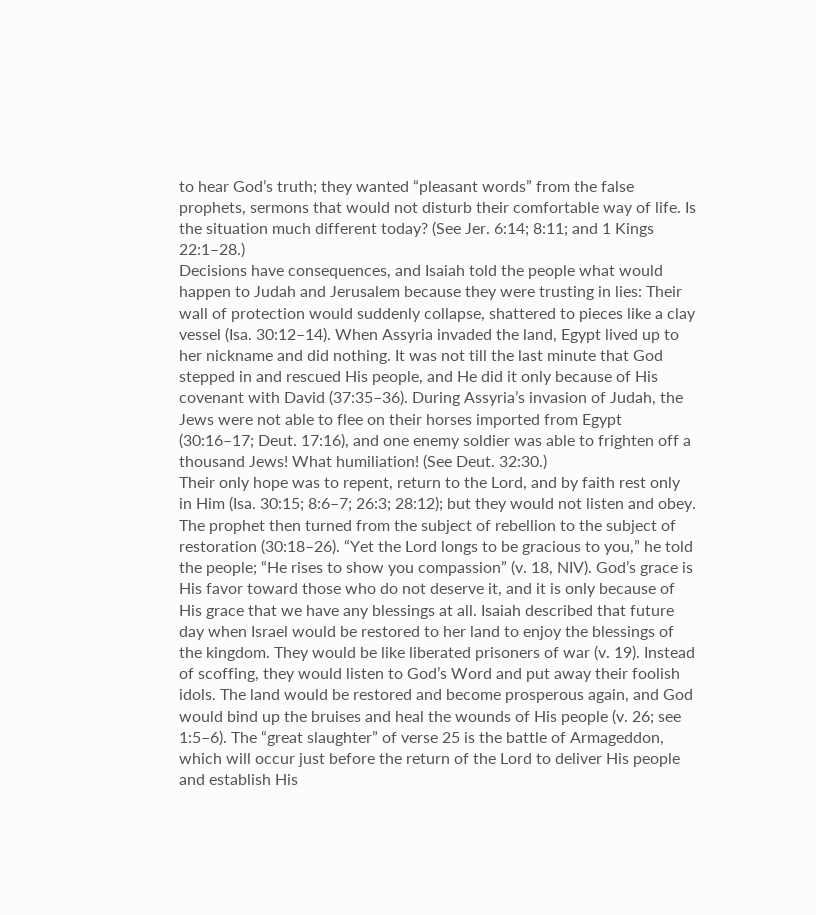to hear God’s truth; they wanted “pleasant words” from the false prophets, sermons that would not disturb their comfortable way of life. Is the situation much different today? (See Jer. 6:14; 8:11; and 1 Kings 22:1–28.)
Decisions have consequences, and Isaiah told the people what would happen to Judah and Jerusalem because they were trusting in lies: Their wall of protection would suddenly collapse, shattered to pieces like a clay vessel (Isa. 30:12–14). When Assyria invaded the land, Egypt lived up to her nickname and did nothing. It was not till the last minute that God stepped in and rescued His people, and He did it only because of His covenant with David (37:35–36). During Assyria’s invasion of Judah, the Jews were not able to flee on their horses imported from Egypt (30:16–17; Deut. 17:16), and one enemy soldier was able to frighten off a thousand Jews! What humiliation! (See Deut. 32:30.)
Their only hope was to repent, return to the Lord, and by faith rest only in Him (Isa. 30:15; 8:6–7; 26:3; 28:12); but they would not listen and obey.
The prophet then turned from the subject of rebellion to the subject of restoration (30:18–26). “Yet the Lord longs to be gracious to you,” he told the people; “He rises to show you compassion” (v. 18, NIV). God’s grace is His favor toward those who do not deserve it, and it is only because of His grace that we have any blessings at all. Isaiah described that future day when Israel would be restored to her land to enjoy the blessings of the kingdom. They would be like liberated prisoners of war (v. 19). Instead of scoffing, they would listen to God’s Word and put away their foolish idols. The land would be restored and become prosperous again, and God would bind up the bruises and heal the wounds of His people (v. 26; see 1:5–6). The “great slaughter” of verse 25 is the battle of Armageddon, which will occur just before the return of the Lord to deliver His people and establish His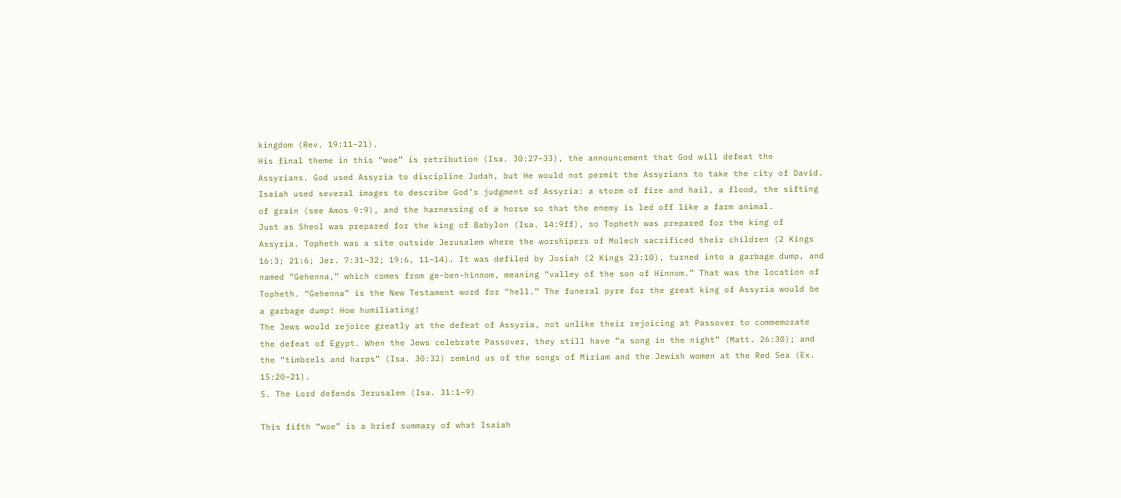kingdom (Rev. 19:11–21).
His final theme in this “woe” is retribution (Isa. 30:27–33), the announcement that God will defeat the Assyrians. God used Assyria to discipline Judah, but He would not permit the Assyrians to take the city of David. Isaiah used several images to describe God’s judgment of Assyria: a storm of fire and hail, a flood, the sifting of grain (see Amos 9:9), and the harnessing of a horse so that the enemy is led off like a farm animal.
Just as Sheol was prepared for the king of Babylon (Isa. 14:9ff), so Topheth was prepared for the king of Assyria. Topheth was a site outside Jerusalem where the worshipers of Molech sacrificed their children (2 Kings 16:3; 21:6; Jer. 7:31–32; 19:6, 11–14). It was defiled by Josiah (2 Kings 23:10), turned into a garbage dump, and named “Gehenna,” which comes from ge-ben-hinnom, meaning “valley of the son of Hinnom.” That was the location of Topheth. “Gehenna” is the New Testament word for “hell.” The funeral pyre for the great king of Assyria would be a garbage dump! How humiliating!
The Jews would rejoice greatly at the defeat of Assyria, not unlike their rejoicing at Passover to commemorate the defeat of Egypt. When the Jews celebrate Passover, they still have “a song in the night” (Matt. 26:30); and the “timbrels and harps” (Isa. 30:32) remind us of the songs of Miriam and the Jewish women at the Red Sea (Ex. 15:20–21).
5. The Lord defends Jerusalem (Isa. 31:1–9)

This fifth “woe” is a brief summary of what Isaiah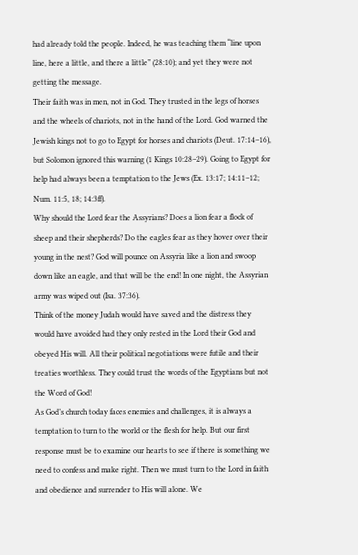had already told the people. Indeed, he was teaching them “line upon line, here a little, and there a little” (28:10); and yet they were not getting the message.
Their faith was in men, not in God. They trusted in the legs of horses and the wheels of chariots, not in the hand of the Lord. God warned the Jewish kings not to go to Egypt for horses and chariots (Deut. 17:14–16), but Solomon ignored this warning (1 Kings 10:28–29). Going to Egypt for help had always been a temptation to the Jews (Ex. 13:17; 14:11–12; Num. 11:5, 18; 14:3ff).
Why should the Lord fear the Assyrians? Does a lion fear a flock of sheep and their shepherds? Do the eagles fear as they hover over their young in the nest? God will pounce on Assyria like a lion and swoop down like an eagle, and that will be the end! In one night, the Assyrian army was wiped out (Isa. 37:36).
Think of the money Judah would have saved and the distress they would have avoided had they only rested in the Lord their God and obeyed His will. All their political negotiations were futile and their treaties worthless. They could trust the words of the Egyptians but not the Word of God!
As God’s church today faces enemies and challenges, it is always a temptation to turn to the world or the flesh for help. But our first response must be to examine our hearts to see if there is something we need to confess and make right. Then we must turn to the Lord in faith and obedience and surrender to His will alone. We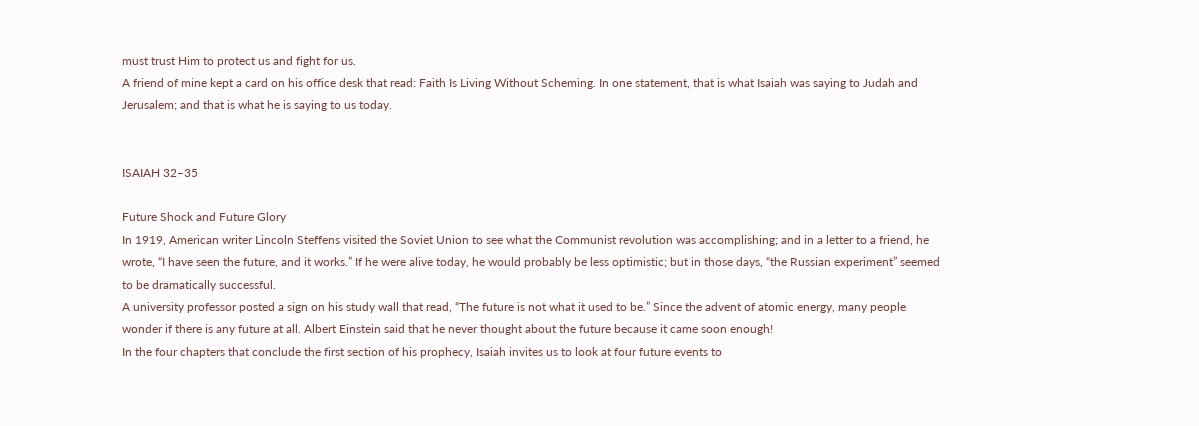must trust Him to protect us and fight for us.
A friend of mine kept a card on his office desk that read: Faith Is Living Without Scheming. In one statement, that is what Isaiah was saying to Judah and Jerusalem; and that is what he is saying to us today.


ISAIAH 32–35

Future Shock and Future Glory
In 1919, American writer Lincoln Steffens visited the Soviet Union to see what the Communist revolution was accomplishing; and in a letter to a friend, he wrote, “I have seen the future, and it works.” If he were alive today, he would probably be less optimistic; but in those days, “the Russian experiment” seemed to be dramatically successful.
A university professor posted a sign on his study wall that read, “The future is not what it used to be.” Since the advent of atomic energy, many people wonder if there is any future at all. Albert Einstein said that he never thought about the future because it came soon enough!
In the four chapters that conclude the first section of his prophecy, Isaiah invites us to look at four future events to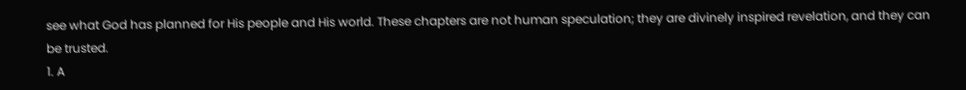see what God has planned for His people and His world. These chapters are not human speculation; they are divinely inspired revelation, and they can be trusted.
1. A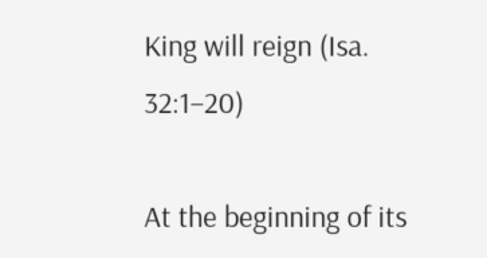King will reign (Isa. 32:1–20)

At the beginning of its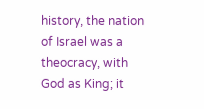history, the nation of Israel was a theocracy, with God as King; it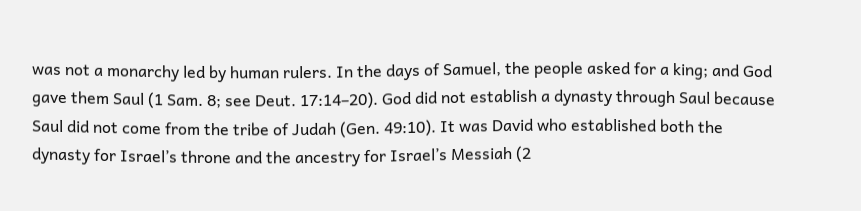was not a monarchy led by human rulers. In the days of Samuel, the people asked for a king; and God gave them Saul (1 Sam. 8; see Deut. 17:14–20). God did not establish a dynasty through Saul because Saul did not come from the tribe of Judah (Gen. 49:10). It was David who established both the dynasty for Israel’s throne and the ancestry for Israel’s Messiah (2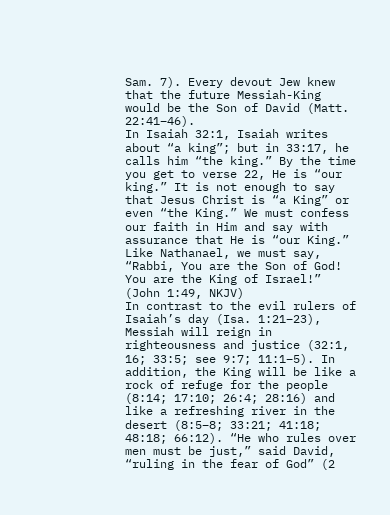Sam. 7). Every devout Jew knew that the future Messiah-King would be the Son of David (Matt. 22:41–46).
In Isaiah 32:1, Isaiah writes about “a king”; but in 33:17, he calls him “the king.” By the time you get to verse 22, He is “our king.” It is not enough to say that Jesus Christ is “a King” or even “the King.” We must confess our faith in Him and say with assurance that He is “our King.” Like Nathanael, we must say, “Rabbi, You are the Son of God! You are the King of Israel!” (John 1:49, NKJV)
In contrast to the evil rulers of Isaiah’s day (Isa. 1:21–23), Messiah will reign in righteousness and justice (32:1, 16; 33:5; see 9:7; 11:1–5). In addition, the King will be like a rock of refuge for the people (8:14; 17:10; 26:4; 28:16) and like a refreshing river in the desert (8:5–8; 33:21; 41:18; 48:18; 66:12). “He who rules over men must be just,” said David, “ruling in the fear of God” (2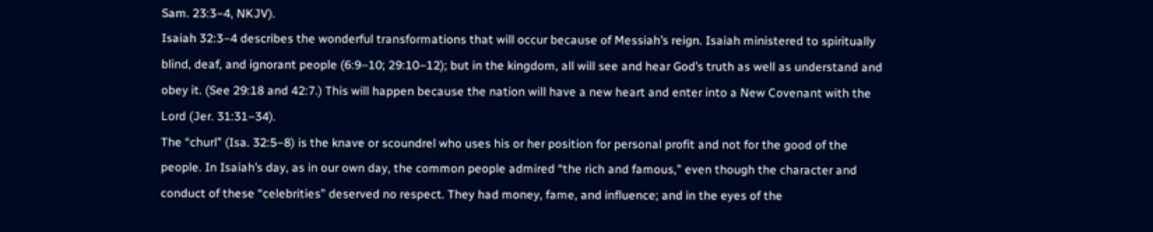Sam. 23:3–4, NKJV).
Isaiah 32:3–4 describes the wonderful transformations that will occur because of Messiah’s reign. Isaiah ministered to spiritually blind, deaf, and ignorant people (6:9–10; 29:10–12); but in the kingdom, all will see and hear God’s truth as well as understand and obey it. (See 29:18 and 42:7.) This will happen because the nation will have a new heart and enter into a New Covenant with the Lord (Jer. 31:31–34).
The “churl” (Isa. 32:5–8) is the knave or scoundrel who uses his or her position for personal profit and not for the good of the people. In Isaiah’s day, as in our own day, the common people admired “the rich and famous,” even though the character and conduct of these “celebrities” deserved no respect. They had money, fame, and influence; and in the eyes of the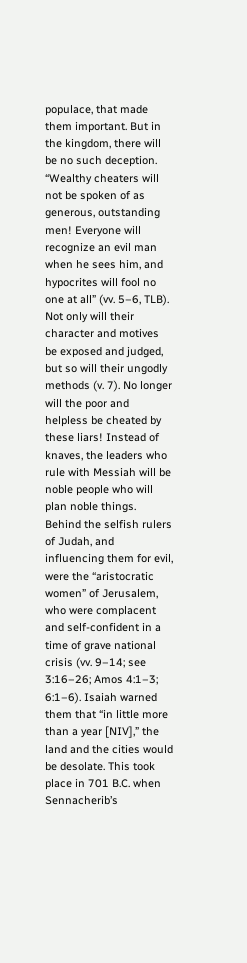populace, that made them important. But in the kingdom, there will be no such deception. “Wealthy cheaters will not be spoken of as generous, outstanding men! Everyone will recognize an evil man when he sees him, and hypocrites will fool no one at all” (vv. 5–6, TLB).
Not only will their character and motives be exposed and judged, but so will their ungodly methods (v. 7). No longer will the poor and helpless be cheated by these liars! Instead of knaves, the leaders who rule with Messiah will be noble people who will plan noble things.
Behind the selfish rulers of Judah, and influencing them for evil, were the “aristocratic women” of Jerusalem, who were complacent and self-confident in a time of grave national crisis (vv. 9–14; see 3:16–26; Amos 4:1–3; 6:1–6). Isaiah warned them that “in little more than a year [NIV],” the land and the cities would be desolate. This took place in 701 B.C. when Sennacherib’s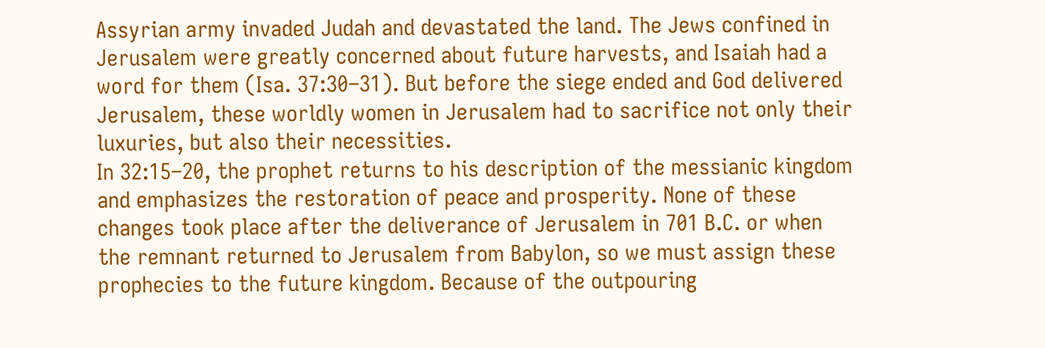Assyrian army invaded Judah and devastated the land. The Jews confined in Jerusalem were greatly concerned about future harvests, and Isaiah had a word for them (Isa. 37:30–31). But before the siege ended and God delivered Jerusalem, these worldly women in Jerusalem had to sacrifice not only their luxuries, but also their necessities.
In 32:15–20, the prophet returns to his description of the messianic kingdom and emphasizes the restoration of peace and prosperity. None of these changes took place after the deliverance of Jerusalem in 701 B.C. or when the remnant returned to Jerusalem from Babylon, so we must assign these prophecies to the future kingdom. Because of the outpouring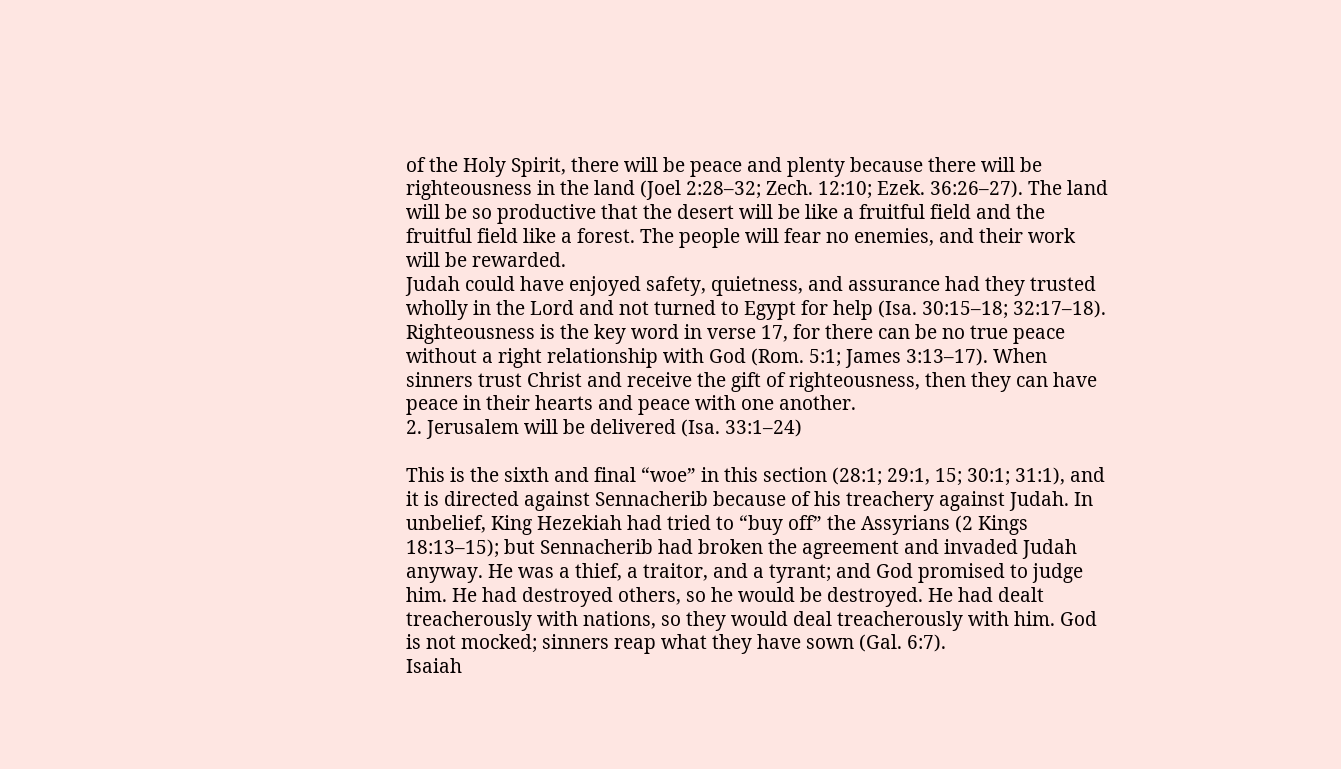of the Holy Spirit, there will be peace and plenty because there will be righteousness in the land (Joel 2:28–32; Zech. 12:10; Ezek. 36:26–27). The land will be so productive that the desert will be like a fruitful field and the fruitful field like a forest. The people will fear no enemies, and their work will be rewarded.
Judah could have enjoyed safety, quietness, and assurance had they trusted wholly in the Lord and not turned to Egypt for help (Isa. 30:15–18; 32:17–18). Righteousness is the key word in verse 17, for there can be no true peace without a right relationship with God (Rom. 5:1; James 3:13–17). When sinners trust Christ and receive the gift of righteousness, then they can have peace in their hearts and peace with one another.
2. Jerusalem will be delivered (Isa. 33:1–24)

This is the sixth and final “woe” in this section (28:1; 29:1, 15; 30:1; 31:1), and it is directed against Sennacherib because of his treachery against Judah. In unbelief, King Hezekiah had tried to “buy off” the Assyrians (2 Kings 18:13–15); but Sennacherib had broken the agreement and invaded Judah anyway. He was a thief, a traitor, and a tyrant; and God promised to judge him. He had destroyed others, so he would be destroyed. He had dealt treacherously with nations, so they would deal treacherously with him. God is not mocked; sinners reap what they have sown (Gal. 6:7).
Isaiah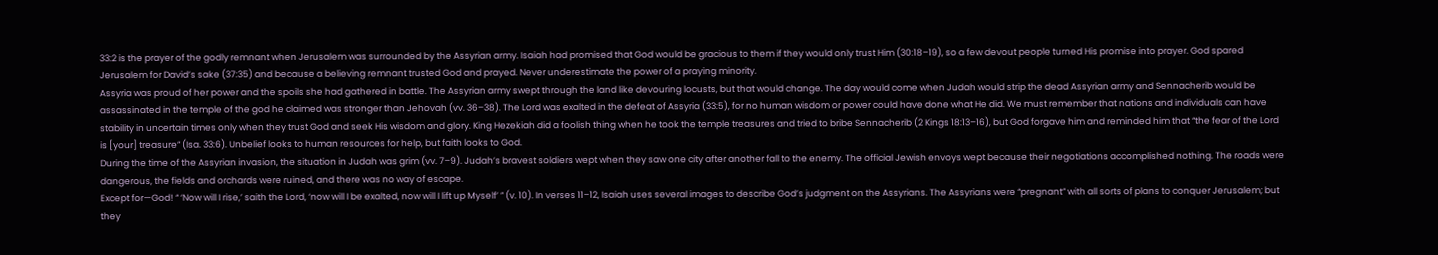33:2 is the prayer of the godly remnant when Jerusalem was surrounded by the Assyrian army. Isaiah had promised that God would be gracious to them if they would only trust Him (30:18–19), so a few devout people turned His promise into prayer. God spared Jerusalem for David’s sake (37:35) and because a believing remnant trusted God and prayed. Never underestimate the power of a praying minority.
Assyria was proud of her power and the spoils she had gathered in battle. The Assyrian army swept through the land like devouring locusts, but that would change. The day would come when Judah would strip the dead Assyrian army and Sennacherib would be assassinated in the temple of the god he claimed was stronger than Jehovah (vv. 36–38). The Lord was exalted in the defeat of Assyria (33:5), for no human wisdom or power could have done what He did. We must remember that nations and individuals can have stability in uncertain times only when they trust God and seek His wisdom and glory. King Hezekiah did a foolish thing when he took the temple treasures and tried to bribe Sennacherib (2 Kings 18:13–16), but God forgave him and reminded him that “the fear of the Lord is [your] treasure” (Isa. 33:6). Unbelief looks to human resources for help, but faith looks to God.
During the time of the Assyrian invasion, the situation in Judah was grim (vv. 7–9). Judah’s bravest soldiers wept when they saw one city after another fall to the enemy. The official Jewish envoys wept because their negotiations accomplished nothing. The roads were dangerous, the fields and orchards were ruined, and there was no way of escape.
Except for—God! “ ‘Now will I rise,’ saith the Lord, ‘now will I be exalted, now will I lift up Myself’ ” (v. 10). In verses 11–12, Isaiah uses several images to describe God’s judgment on the Assyrians. The Assyrians were “pregnant” with all sorts of plans to conquer Jerusalem; but they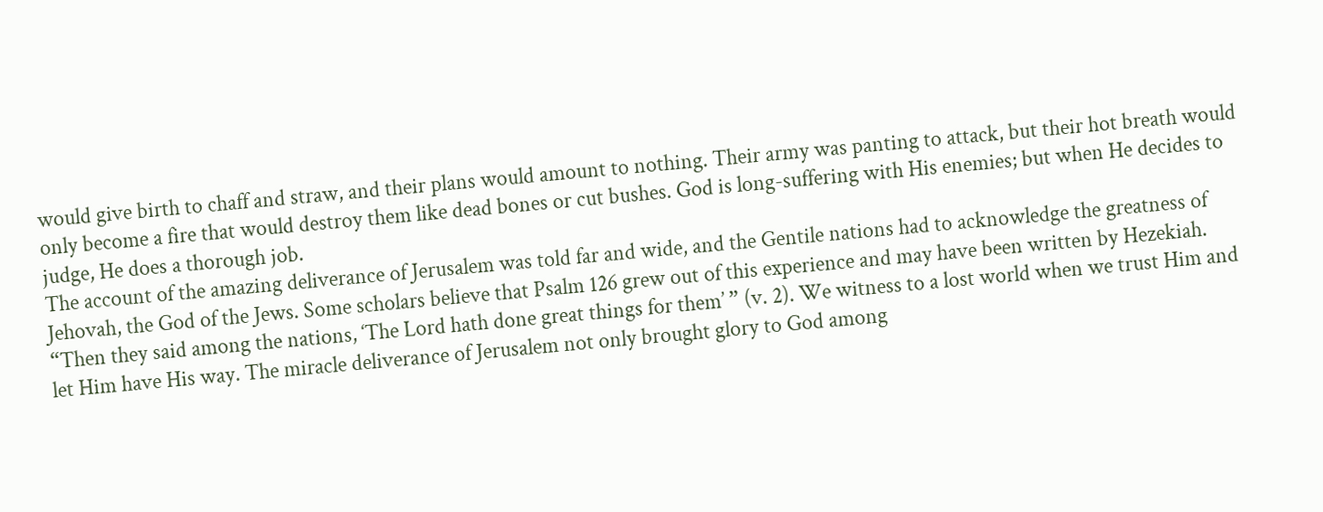would give birth to chaff and straw, and their plans would amount to nothing. Their army was panting to attack, but their hot breath would only become a fire that would destroy them like dead bones or cut bushes. God is long-suffering with His enemies; but when He decides to judge, He does a thorough job.
The account of the amazing deliverance of Jerusalem was told far and wide, and the Gentile nations had to acknowledge the greatness of Jehovah, the God of the Jews. Some scholars believe that Psalm 126 grew out of this experience and may have been written by Hezekiah. “Then they said among the nations, ‘The Lord hath done great things for them’ ” (v. 2). We witness to a lost world when we trust Him and let Him have His way. The miracle deliverance of Jerusalem not only brought glory to God among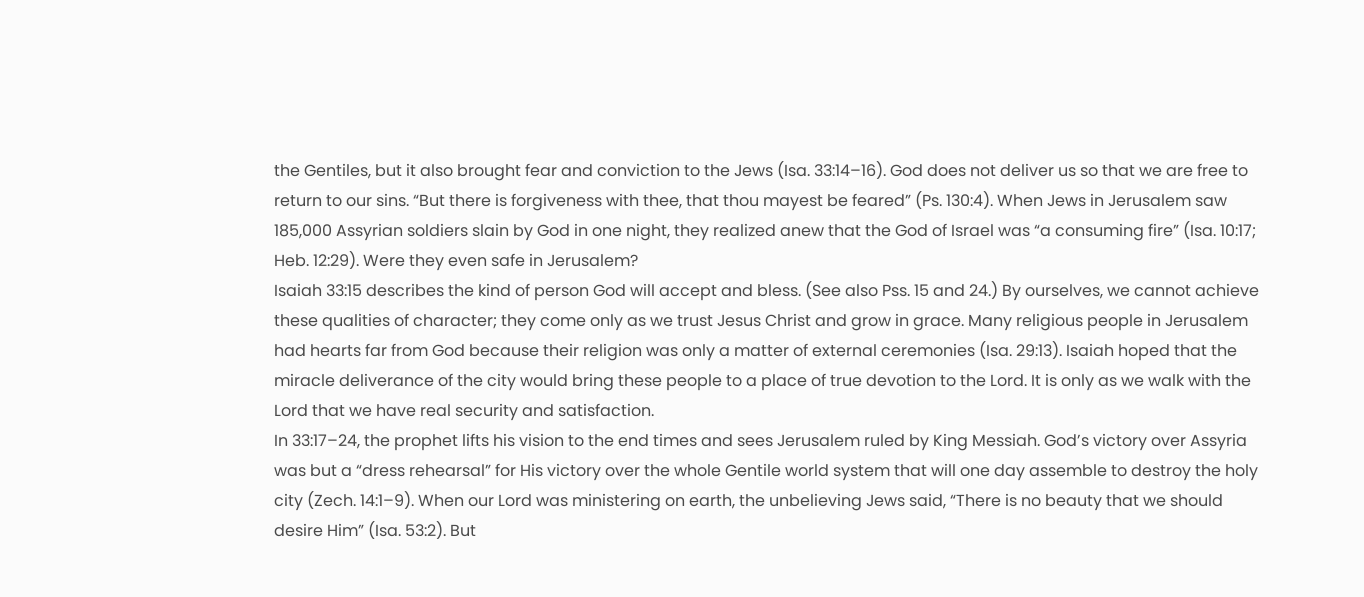the Gentiles, but it also brought fear and conviction to the Jews (Isa. 33:14–16). God does not deliver us so that we are free to return to our sins. “But there is forgiveness with thee, that thou mayest be feared” (Ps. 130:4). When Jews in Jerusalem saw 185,000 Assyrian soldiers slain by God in one night, they realized anew that the God of Israel was “a consuming fire” (Isa. 10:17; Heb. 12:29). Were they even safe in Jerusalem?
Isaiah 33:15 describes the kind of person God will accept and bless. (See also Pss. 15 and 24.) By ourselves, we cannot achieve these qualities of character; they come only as we trust Jesus Christ and grow in grace. Many religious people in Jerusalem had hearts far from God because their religion was only a matter of external ceremonies (Isa. 29:13). Isaiah hoped that the miracle deliverance of the city would bring these people to a place of true devotion to the Lord. It is only as we walk with the Lord that we have real security and satisfaction.
In 33:17–24, the prophet lifts his vision to the end times and sees Jerusalem ruled by King Messiah. God’s victory over Assyria was but a “dress rehearsal” for His victory over the whole Gentile world system that will one day assemble to destroy the holy city (Zech. 14:1–9). When our Lord was ministering on earth, the unbelieving Jews said, “There is no beauty that we should desire Him” (Isa. 53:2). But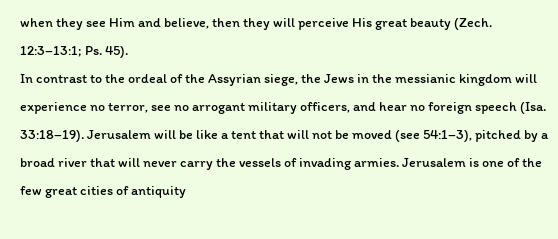when they see Him and believe, then they will perceive His great beauty (Zech. 12:3–13:1; Ps. 45).
In contrast to the ordeal of the Assyrian siege, the Jews in the messianic kingdom will experience no terror, see no arrogant military officers, and hear no foreign speech (Isa. 33:18–19). Jerusalem will be like a tent that will not be moved (see 54:1–3), pitched by a broad river that will never carry the vessels of invading armies. Jerusalem is one of the few great cities of antiquity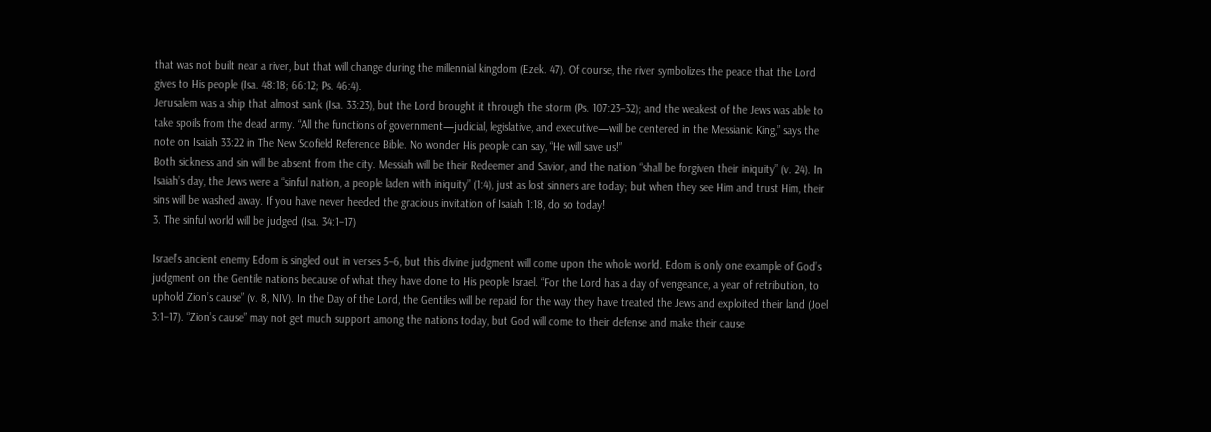that was not built near a river, but that will change during the millennial kingdom (Ezek. 47). Of course, the river symbolizes the peace that the Lord gives to His people (Isa. 48:18; 66:12; Ps. 46:4).
Jerusalem was a ship that almost sank (Isa. 33:23), but the Lord brought it through the storm (Ps. 107:23–32); and the weakest of the Jews was able to take spoils from the dead army. “All the functions of government—judicial, legislative, and executive—will be centered in the Messianic King,” says the note on Isaiah 33:22 in The New Scofield Reference Bible. No wonder His people can say, “He will save us!”
Both sickness and sin will be absent from the city. Messiah will be their Redeemer and Savior, and the nation “shall be forgiven their iniquity” (v. 24). In Isaiah’s day, the Jews were a “sinful nation, a people laden with iniquity” (1:4), just as lost sinners are today; but when they see Him and trust Him, their sins will be washed away. If you have never heeded the gracious invitation of Isaiah 1:18, do so today!
3. The sinful world will be judged (Isa. 34:1–17)

Israel’s ancient enemy Edom is singled out in verses 5–6, but this divine judgment will come upon the whole world. Edom is only one example of God’s judgment on the Gentile nations because of what they have done to His people Israel. “For the Lord has a day of vengeance, a year of retribution, to uphold Zion’s cause” (v. 8, NIV). In the Day of the Lord, the Gentiles will be repaid for the way they have treated the Jews and exploited their land (Joel 3:1–17). “Zion’s cause” may not get much support among the nations today, but God will come to their defense and make their cause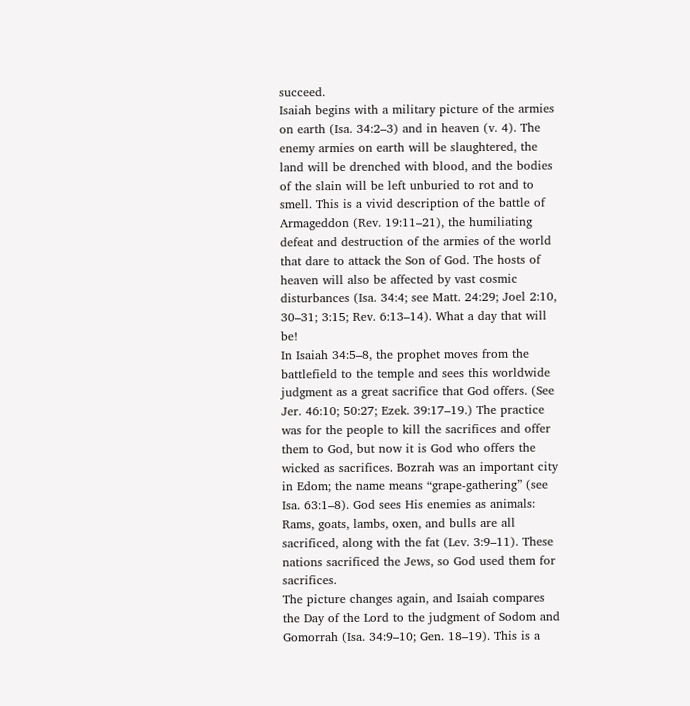succeed.
Isaiah begins with a military picture of the armies on earth (Isa. 34:2–3) and in heaven (v. 4). The enemy armies on earth will be slaughtered, the land will be drenched with blood, and the bodies of the slain will be left unburied to rot and to smell. This is a vivid description of the battle of Armageddon (Rev. 19:11–21), the humiliating defeat and destruction of the armies of the world that dare to attack the Son of God. The hosts of heaven will also be affected by vast cosmic disturbances (Isa. 34:4; see Matt. 24:29; Joel 2:10, 30–31; 3:15; Rev. 6:13–14). What a day that will be!
In Isaiah 34:5–8, the prophet moves from the battlefield to the temple and sees this worldwide judgment as a great sacrifice that God offers. (See Jer. 46:10; 50:27; Ezek. 39:17–19.) The practice was for the people to kill the sacrifices and offer them to God, but now it is God who offers the wicked as sacrifices. Bozrah was an important city in Edom; the name means “grape-gathering” (see Isa. 63:1–8). God sees His enemies as animals: Rams, goats, lambs, oxen, and bulls are all sacrificed, along with the fat (Lev. 3:9–11). These nations sacrificed the Jews, so God used them for sacrifices.
The picture changes again, and Isaiah compares the Day of the Lord to the judgment of Sodom and Gomorrah (Isa. 34:9–10; Gen. 18–19). This is a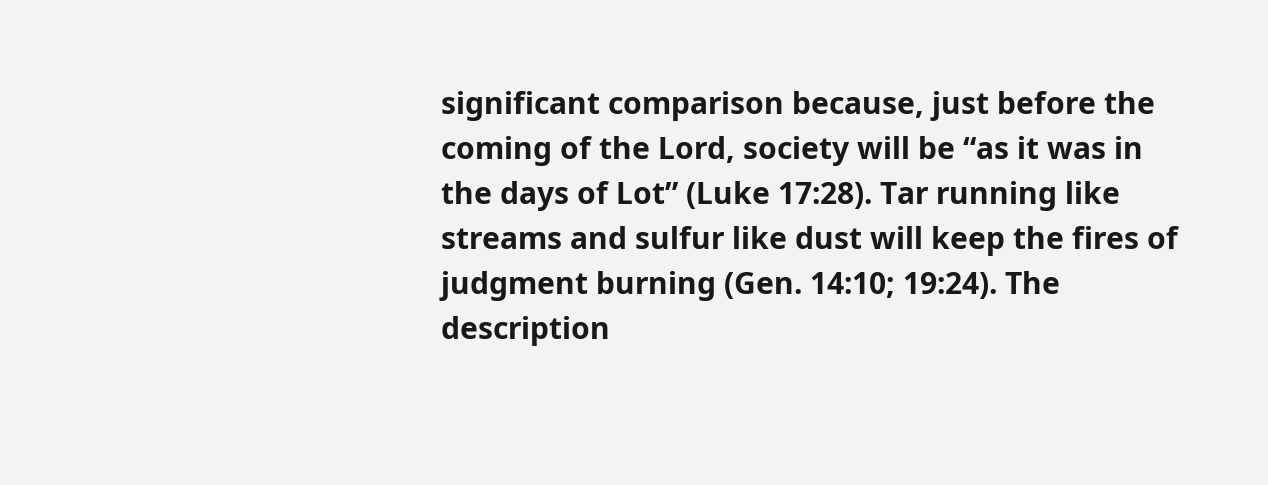significant comparison because, just before the coming of the Lord, society will be “as it was in the days of Lot” (Luke 17:28). Tar running like streams and sulfur like dust will keep the fires of judgment burning (Gen. 14:10; 19:24). The description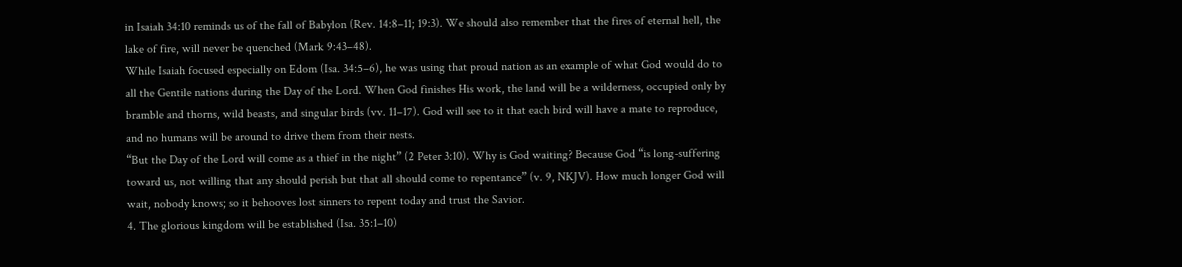in Isaiah 34:10 reminds us of the fall of Babylon (Rev. 14:8–11; 19:3). We should also remember that the fires of eternal hell, the lake of fire, will never be quenched (Mark 9:43–48).
While Isaiah focused especially on Edom (Isa. 34:5–6), he was using that proud nation as an example of what God would do to all the Gentile nations during the Day of the Lord. When God finishes His work, the land will be a wilderness, occupied only by bramble and thorns, wild beasts, and singular birds (vv. 11–17). God will see to it that each bird will have a mate to reproduce, and no humans will be around to drive them from their nests.
“But the Day of the Lord will come as a thief in the night” (2 Peter 3:10). Why is God waiting? Because God “is long-suffering toward us, not willing that any should perish but that all should come to repentance” (v. 9, NKJV). How much longer God will wait, nobody knows; so it behooves lost sinners to repent today and trust the Savior.
4. The glorious kingdom will be established (Isa. 35:1–10)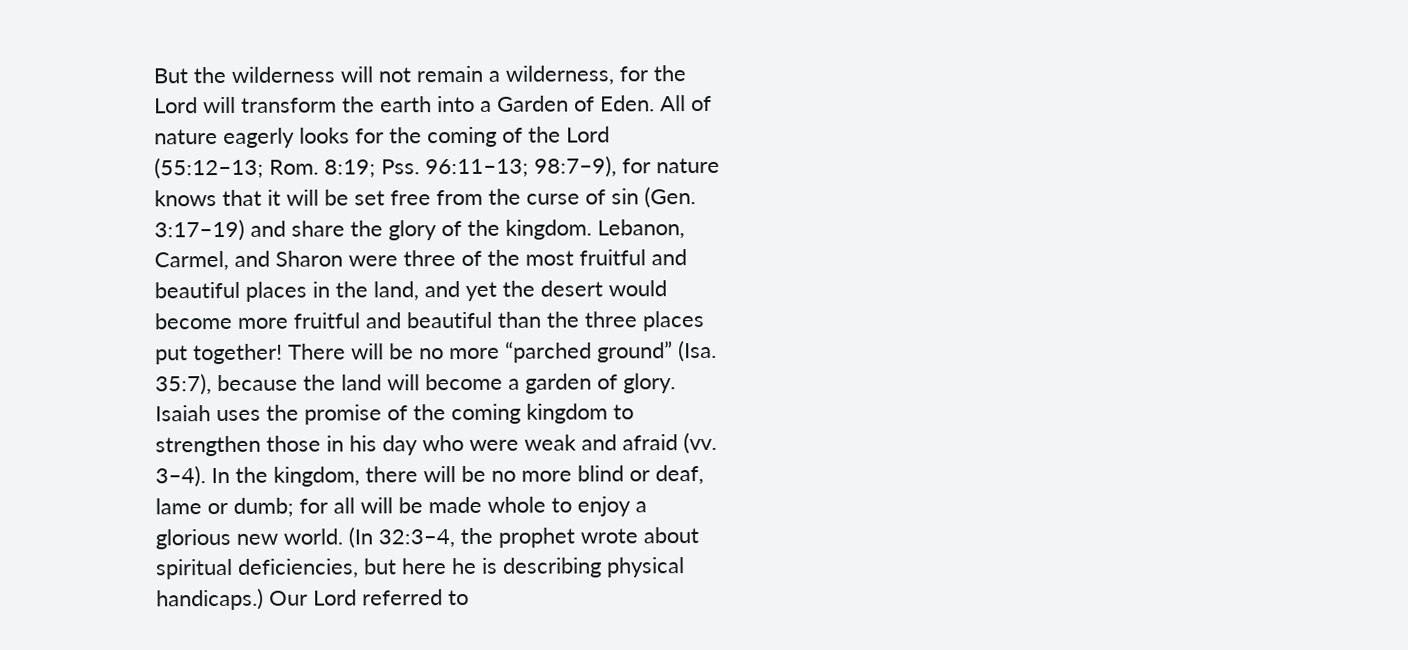But the wilderness will not remain a wilderness, for the Lord will transform the earth into a Garden of Eden. All of nature eagerly looks for the coming of the Lord (55:12–13; Rom. 8:19; Pss. 96:11–13; 98:7–9), for nature knows that it will be set free from the curse of sin (Gen. 3:17–19) and share the glory of the kingdom. Lebanon, Carmel, and Sharon were three of the most fruitful and beautiful places in the land, and yet the desert would become more fruitful and beautiful than the three places put together! There will be no more “parched ground” (Isa. 35:7), because the land will become a garden of glory.
Isaiah uses the promise of the coming kingdom to strengthen those in his day who were weak and afraid (vv. 3–4). In the kingdom, there will be no more blind or deaf, lame or dumb; for all will be made whole to enjoy a glorious new world. (In 32:3–4, the prophet wrote about spiritual deficiencies, but here he is describing physical handicaps.) Our Lord referred to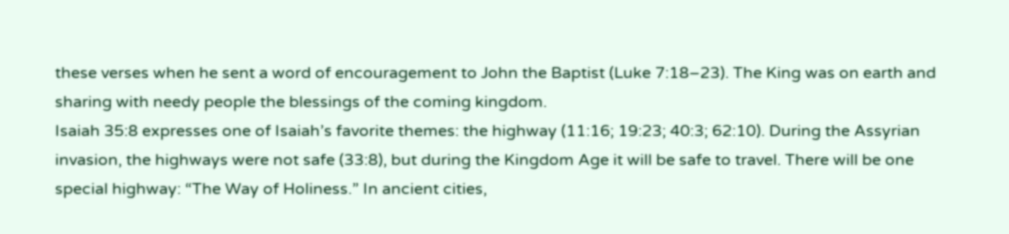these verses when he sent a word of encouragement to John the Baptist (Luke 7:18–23). The King was on earth and sharing with needy people the blessings of the coming kingdom.
Isaiah 35:8 expresses one of Isaiah’s favorite themes: the highway (11:16; 19:23; 40:3; 62:10). During the Assyrian invasion, the highways were not safe (33:8), but during the Kingdom Age it will be safe to travel. There will be one special highway: “The Way of Holiness.” In ancient cities,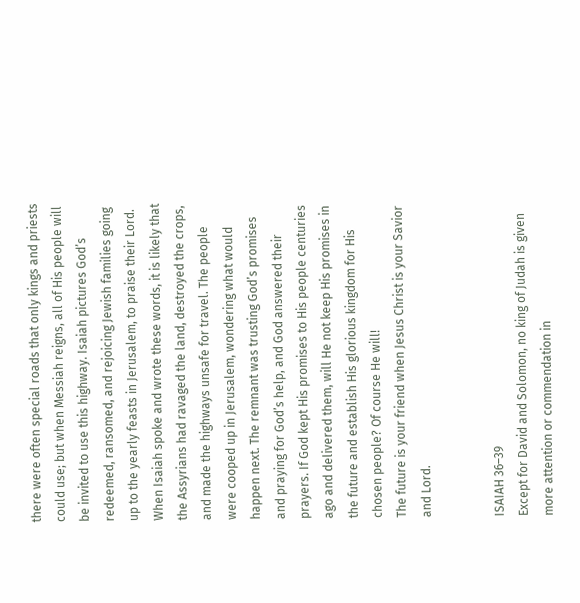there were often special roads that only kings and priests could use; but when Messiah reigns, all of His people will be invited to use this highway. Isaiah pictures God’s redeemed, ransomed, and rejoicing Jewish families going up to the yearly feasts in Jerusalem, to praise their Lord.
When Isaiah spoke and wrote these words, it is likely that the Assyrians had ravaged the land, destroyed the crops, and made the highways unsafe for travel. The people were cooped up in Jerusalem, wondering what would happen next. The remnant was trusting God’s promises and praying for God’s help, and God answered their prayers. If God kept His promises to His people centuries ago and delivered them, will He not keep His promises in the future and establish His glorious kingdom for His chosen people? Of course He will!
The future is your friend when Jesus Christ is your Savior and Lord.


ISAIAH 36–39
Except for David and Solomon, no king of Judah is given more attention or commendation in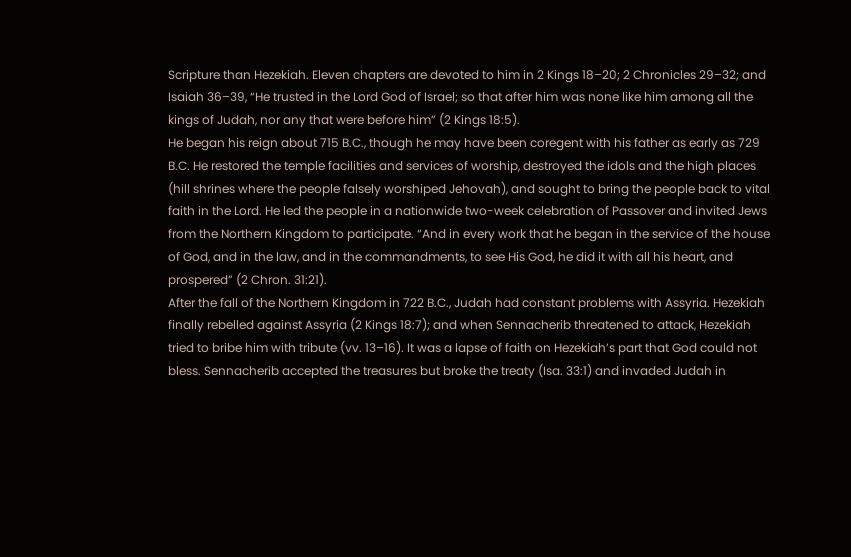Scripture than Hezekiah. Eleven chapters are devoted to him in 2 Kings 18–20; 2 Chronicles 29–32; and Isaiah 36–39, “He trusted in the Lord God of Israel; so that after him was none like him among all the kings of Judah, nor any that were before him” (2 Kings 18:5).
He began his reign about 715 B.C., though he may have been coregent with his father as early as 729 B.C. He restored the temple facilities and services of worship, destroyed the idols and the high places (hill shrines where the people falsely worshiped Jehovah), and sought to bring the people back to vital faith in the Lord. He led the people in a nationwide two-week celebration of Passover and invited Jews from the Northern Kingdom to participate. “And in every work that he began in the service of the house of God, and in the law, and in the commandments, to see His God, he did it with all his heart, and prospered” (2 Chron. 31:21).
After the fall of the Northern Kingdom in 722 B.C., Judah had constant problems with Assyria. Hezekiah finally rebelled against Assyria (2 Kings 18:7); and when Sennacherib threatened to attack, Hezekiah tried to bribe him with tribute (vv. 13–16). It was a lapse of faith on Hezekiah’s part that God could not bless. Sennacherib accepted the treasures but broke the treaty (Isa. 33:1) and invaded Judah in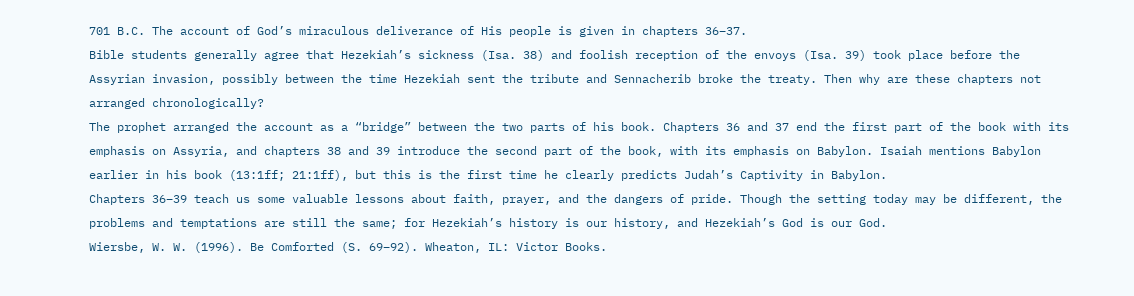701 B.C. The account of God’s miraculous deliverance of His people is given in chapters 36–37.
Bible students generally agree that Hezekiah’s sickness (Isa. 38) and foolish reception of the envoys (Isa. 39) took place before the Assyrian invasion, possibly between the time Hezekiah sent the tribute and Sennacherib broke the treaty. Then why are these chapters not arranged chronologically?
The prophet arranged the account as a “bridge” between the two parts of his book. Chapters 36 and 37 end the first part of the book with its emphasis on Assyria, and chapters 38 and 39 introduce the second part of the book, with its emphasis on Babylon. Isaiah mentions Babylon earlier in his book (13:1ff; 21:1ff), but this is the first time he clearly predicts Judah’s Captivity in Babylon.
Chapters 36–39 teach us some valuable lessons about faith, prayer, and the dangers of pride. Though the setting today may be different, the problems and temptations are still the same; for Hezekiah’s history is our history, and Hezekiah’s God is our God.
Wiersbe, W. W. (1996). Be Comforted (S. 69–92). Wheaton, IL: Victor Books.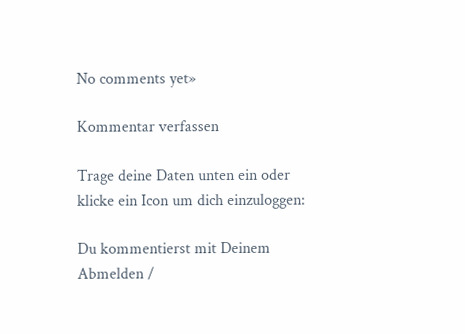No comments yet»

Kommentar verfassen

Trage deine Daten unten ein oder klicke ein Icon um dich einzuloggen:

Du kommentierst mit Deinem Abmelden /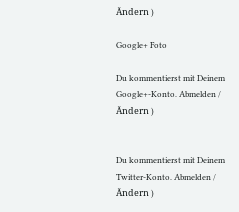Ändern )

Google+ Foto

Du kommentierst mit Deinem Google+-Konto. Abmelden /  Ändern )


Du kommentierst mit Deinem Twitter-Konto. Abmelden /  Ändern )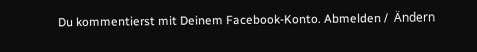Du kommentierst mit Deinem Facebook-Konto. Abmelden /  Ändern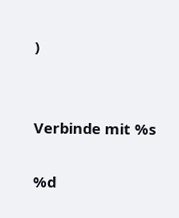)


Verbinde mit %s

%d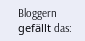Bloggern gefällt das: